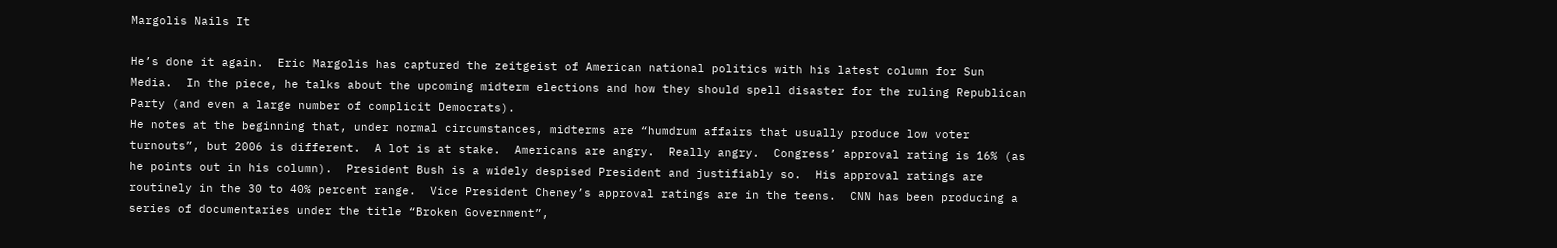Margolis Nails It

He’s done it again.  Eric Margolis has captured the zeitgeist of American national politics with his latest column for Sun Media.  In the piece, he talks about the upcoming midterm elections and how they should spell disaster for the ruling Republican Party (and even a large number of complicit Democrats).
He notes at the beginning that, under normal circumstances, midterms are “humdrum affairs that usually produce low voter turnouts”, but 2006 is different.  A lot is at stake.  Americans are angry.  Really angry.  Congress’ approval rating is 16% (as he points out in his column).  President Bush is a widely despised President and justifiably so.  His approval ratings are routinely in the 30 to 40% percent range.  Vice President Cheney’s approval ratings are in the teens.  CNN has been producing a series of documentaries under the title “Broken Government”,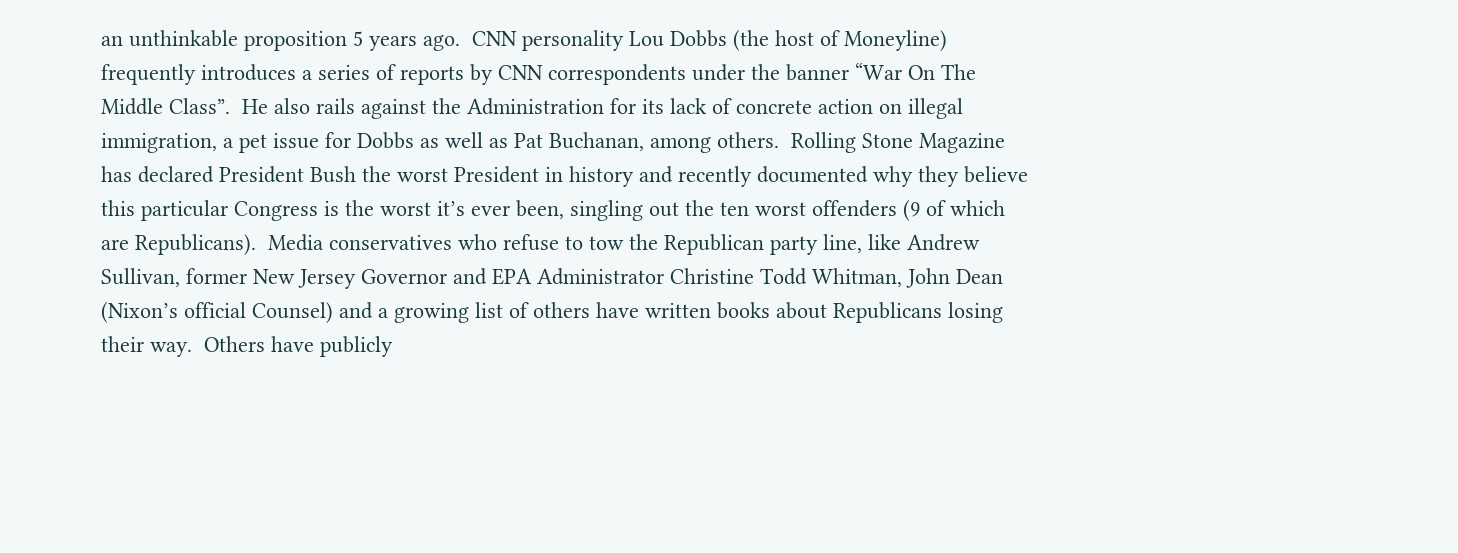an unthinkable proposition 5 years ago.  CNN personality Lou Dobbs (the host of Moneyline) frequently introduces a series of reports by CNN correspondents under the banner “War On The Middle Class”.  He also rails against the Administration for its lack of concrete action on illegal immigration, a pet issue for Dobbs as well as Pat Buchanan, among others.  Rolling Stone Magazine has declared President Bush the worst President in history and recently documented why they believe this particular Congress is the worst it’s ever been, singling out the ten worst offenders (9 of which are Republicans).  Media conservatives who refuse to tow the Republican party line, like Andrew Sullivan, former New Jersey Governor and EPA Administrator Christine Todd Whitman, John Dean (Nixon’s official Counsel) and a growing list of others have written books about Republicans losing their way.  Others have publicly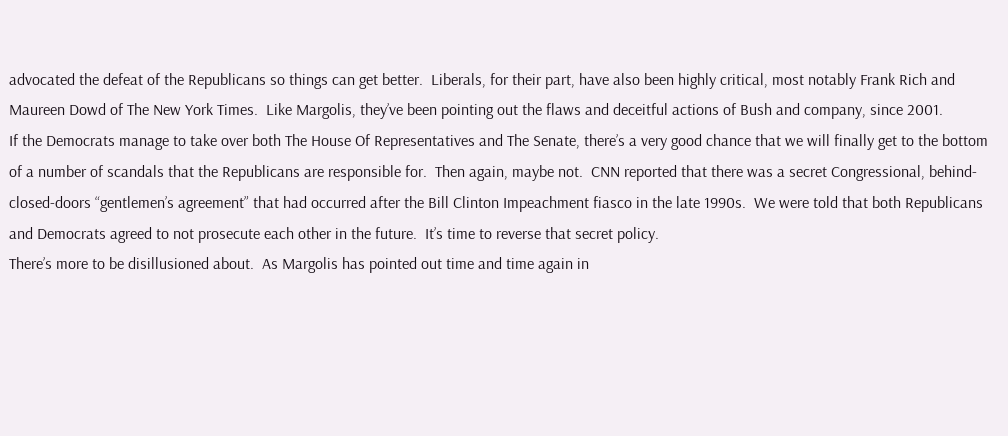advocated the defeat of the Republicans so things can get better.  Liberals, for their part, have also been highly critical, most notably Frank Rich and Maureen Dowd of The New York Times.  Like Margolis, they’ve been pointing out the flaws and deceitful actions of Bush and company, since 2001.
If the Democrats manage to take over both The House Of Representatives and The Senate, there’s a very good chance that we will finally get to the bottom of a number of scandals that the Republicans are responsible for.  Then again, maybe not.  CNN reported that there was a secret Congressional, behind-closed-doors “gentlemen’s agreement” that had occurred after the Bill Clinton Impeachment fiasco in the late 1990s.  We were told that both Republicans and Democrats agreed to not prosecute each other in the future.  It’s time to reverse that secret policy.
There’s more to be disillusioned about.  As Margolis has pointed out time and time again in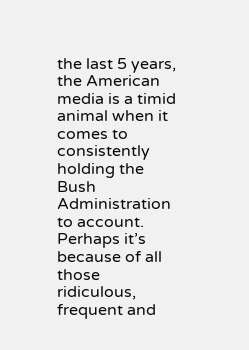the last 5 years, the American media is a timid animal when it comes to consistently holding the Bush Administration to account.  Perhaps it’s because of all those ridiculous, frequent and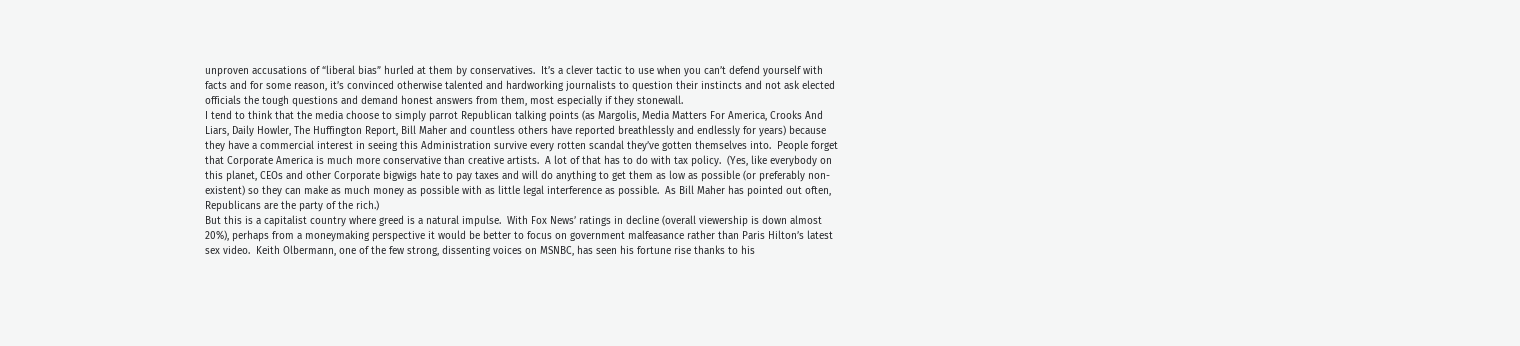unproven accusations of “liberal bias” hurled at them by conservatives.  It’s a clever tactic to use when you can’t defend yourself with facts and for some reason, it’s convinced otherwise talented and hardworking journalists to question their instincts and not ask elected officials the tough questions and demand honest answers from them, most especially if they stonewall.
I tend to think that the media choose to simply parrot Republican talking points (as Margolis, Media Matters For America, Crooks And Liars, Daily Howler, The Huffington Report, Bill Maher and countless others have reported breathlessly and endlessly for years) because they have a commercial interest in seeing this Administration survive every rotten scandal they’ve gotten themselves into.  People forget that Corporate America is much more conservative than creative artists.  A lot of that has to do with tax policy.  (Yes, like everybody on this planet, CEOs and other Corporate bigwigs hate to pay taxes and will do anything to get them as low as possible (or preferably non-existent) so they can make as much money as possible with as little legal interference as possible.  As Bill Maher has pointed out often, Republicans are the party of the rich.)
But this is a capitalist country where greed is a natural impulse.  With Fox News’ ratings in decline (overall viewership is down almost 20%), perhaps from a moneymaking perspective it would be better to focus on government malfeasance rather than Paris Hilton’s latest sex video.  Keith Olbermann, one of the few strong, dissenting voices on MSNBC, has seen his fortune rise thanks to his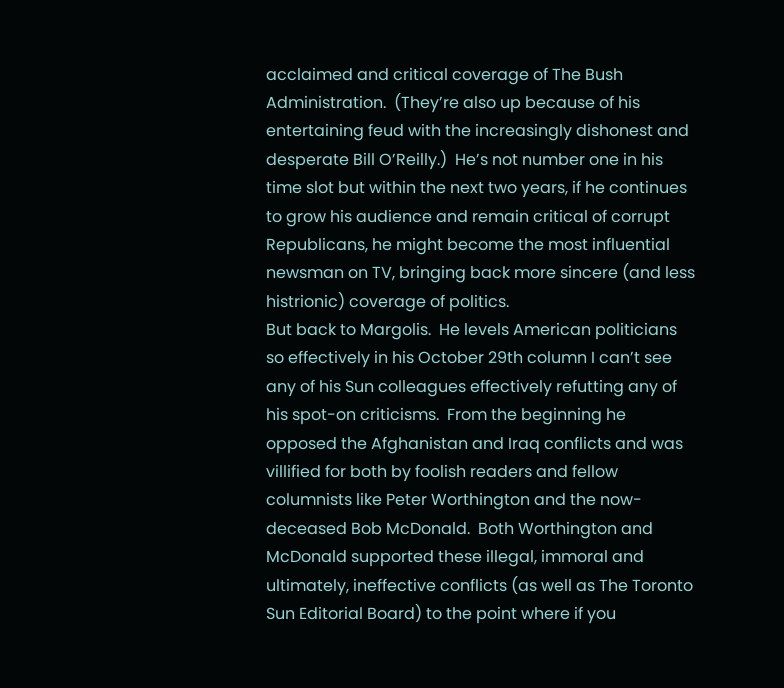acclaimed and critical coverage of The Bush Administration.  (They’re also up because of his entertaining feud with the increasingly dishonest and desperate Bill O’Reilly.)  He’s not number one in his time slot but within the next two years, if he continues to grow his audience and remain critical of corrupt Republicans, he might become the most influential newsman on TV, bringing back more sincere (and less histrionic) coverage of politics.
But back to Margolis.  He levels American politicians so effectively in his October 29th column I can’t see any of his Sun colleagues effectively refutting any of his spot-on criticisms.  From the beginning he opposed the Afghanistan and Iraq conflicts and was villified for both by foolish readers and fellow columnists like Peter Worthington and the now-deceased Bob McDonald.  Both Worthington and McDonald supported these illegal, immoral and ultimately, ineffective conflicts (as well as The Toronto Sun Editorial Board) to the point where if you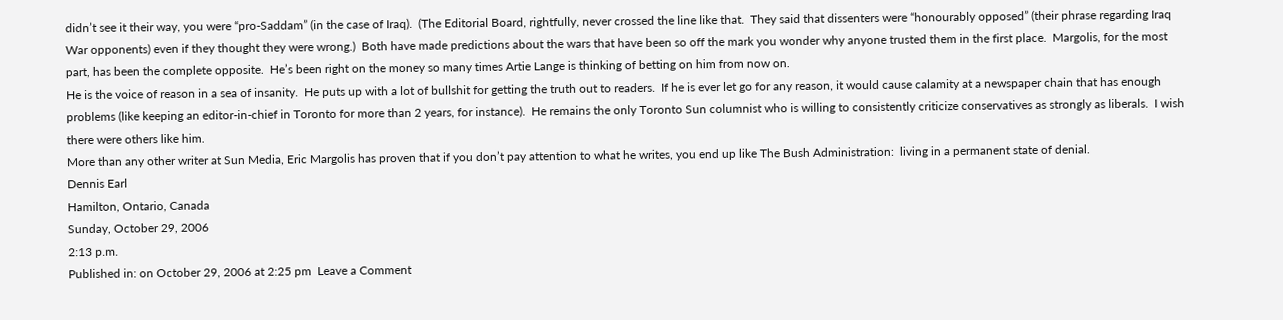didn’t see it their way, you were “pro-Saddam” (in the case of Iraq).  (The Editorial Board, rightfully, never crossed the line like that.  They said that dissenters were “honourably opposed” (their phrase regarding Iraq War opponents) even if they thought they were wrong.)  Both have made predictions about the wars that have been so off the mark you wonder why anyone trusted them in the first place.  Margolis, for the most part, has been the complete opposite.  He’s been right on the money so many times Artie Lange is thinking of betting on him from now on.
He is the voice of reason in a sea of insanity.  He puts up with a lot of bullshit for getting the truth out to readers.  If he is ever let go for any reason, it would cause calamity at a newspaper chain that has enough problems (like keeping an editor-in-chief in Toronto for more than 2 years, for instance).  He remains the only Toronto Sun columnist who is willing to consistently criticize conservatives as strongly as liberals.  I wish there were others like him.
More than any other writer at Sun Media, Eric Margolis has proven that if you don’t pay attention to what he writes, you end up like The Bush Administration:  living in a permanent state of denial.
Dennis Earl
Hamilton, Ontario, Canada
Sunday, October 29, 2006
2:13 p.m.
Published in: on October 29, 2006 at 2:25 pm  Leave a Comment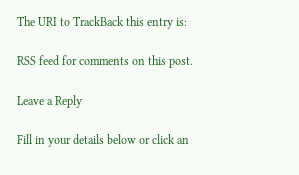The URI to TrackBack this entry is:

RSS feed for comments on this post.

Leave a Reply

Fill in your details below or click an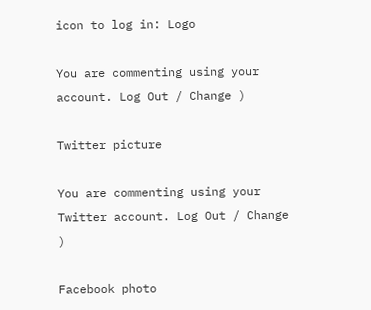icon to log in: Logo

You are commenting using your account. Log Out / Change )

Twitter picture

You are commenting using your Twitter account. Log Out / Change )

Facebook photo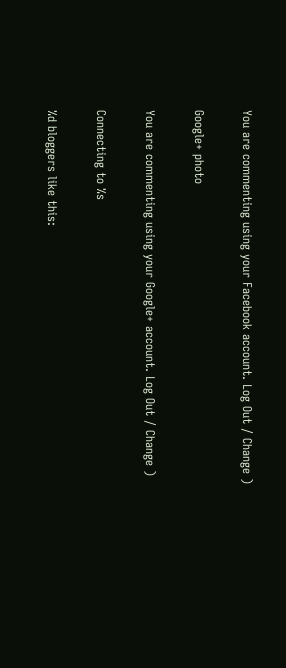You are commenting using your Facebook account. Log Out / Change )

Google+ photo

You are commenting using your Google+ account. Log Out / Change )

Connecting to %s

%d bloggers like this: